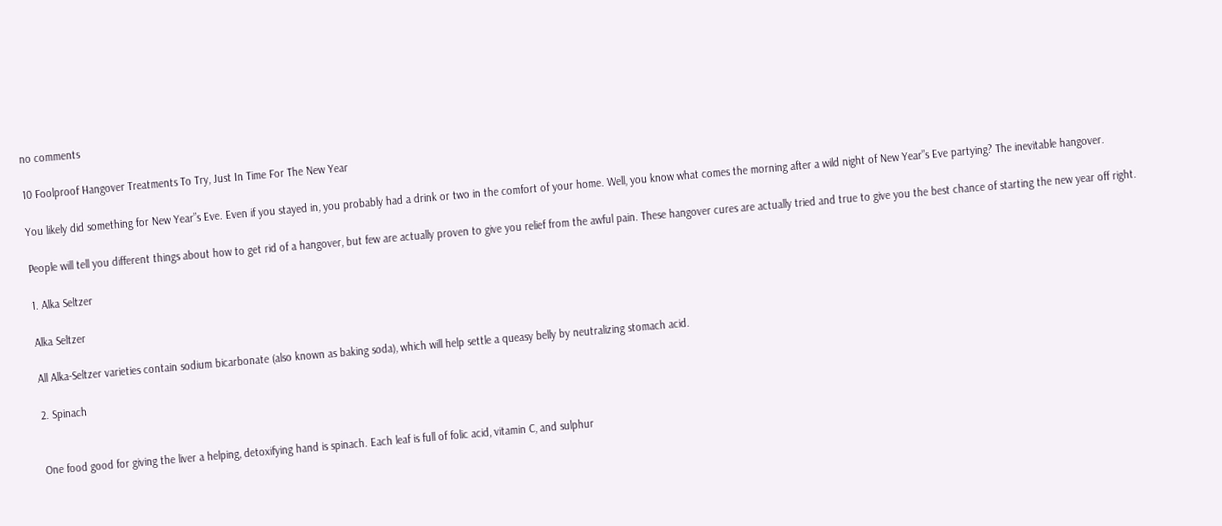no comments

10 Foolproof Hangover Treatments To Try, Just In Time For The New Year

You likely did something for New Year”s Eve. Even if you stayed in, you probably had a drink or two in the comfort of your home. Well, you know what comes the morning after a wild night of New Year”s Eve partying? The inevitable hangover.

People will tell you different things about how to get rid of a hangover, but few are actually proven to give you relief from the awful pain. These hangover cures are actually tried and true to give you the best chance of starting the new year off right.

1. Alka Seltzer

Alka Seltzer

All Alka-Seltzer varieties contain sodium bicarbonate (also known as baking soda), which will help settle a queasy belly by neutralizing stomach acid.

2. Spinach


One food good for giving the liver a helping, detoxifying hand is spinach. Each leaf is full of folic acid, vitamin C, and sulphur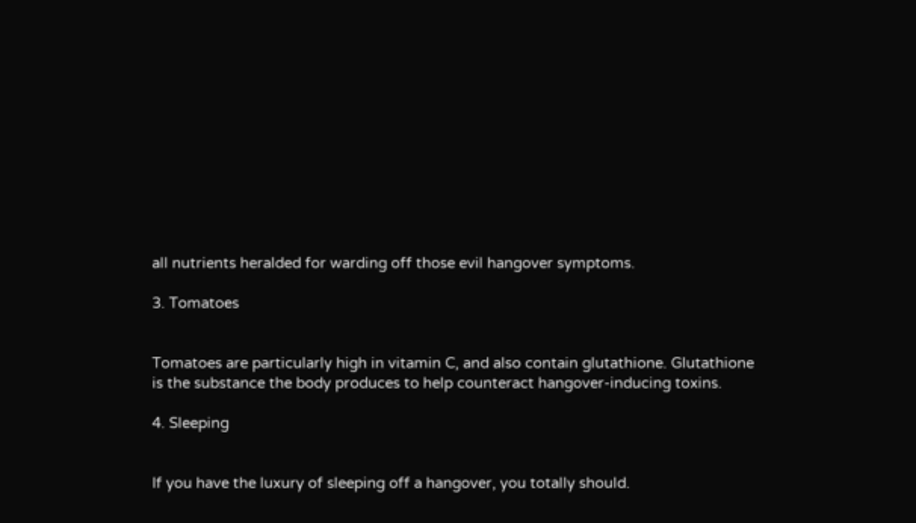all nutrients heralded for warding off those evil hangover symptoms.

3. Tomatoes


Tomatoes are particularly high in vitamin C, and also contain glutathione. Glutathione is the substance the body produces to help counteract hangover-inducing toxins.

4. Sleeping


If you have the luxury of sleeping off a hangover, you totally should.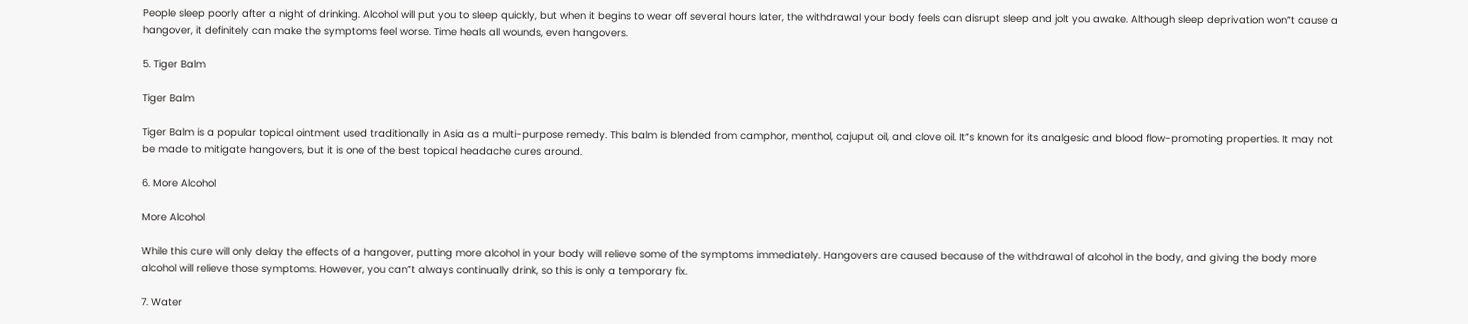People sleep poorly after a night of drinking. Alcohol will put you to sleep quickly, but when it begins to wear off several hours later, the withdrawal your body feels can disrupt sleep and jolt you awake. Although sleep deprivation won”t cause a hangover, it definitely can make the symptoms feel worse. Time heals all wounds, even hangovers.

5. Tiger Balm

Tiger Balm

Tiger Balm is a popular topical ointment used traditionally in Asia as a multi-purpose remedy. This balm is blended from camphor, menthol, cajuput oil, and clove oil. It”s known for its analgesic and blood flow-promoting properties. It may not be made to mitigate hangovers, but it is one of the best topical headache cures around.

6. More Alcohol

More Alcohol

While this cure will only delay the effects of a hangover, putting more alcohol in your body will relieve some of the symptoms immediately. Hangovers are caused because of the withdrawal of alcohol in the body, and giving the body more alcohol will relieve those symptoms. However, you can”t always continually drink, so this is only a temporary fix.

7. Water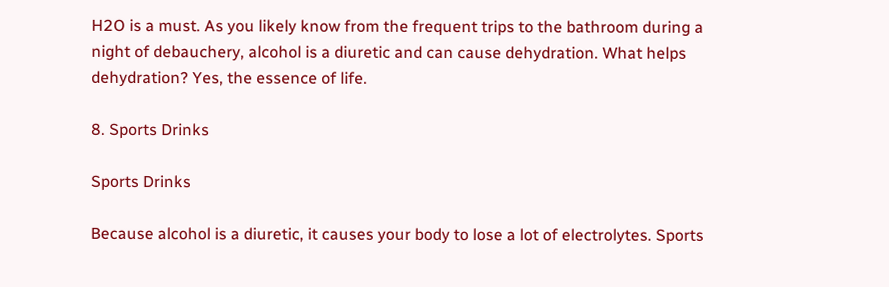H2O is a must. As you likely know from the frequent trips to the bathroom during a night of debauchery, alcohol is a diuretic and can cause dehydration. What helps dehydration? Yes, the essence of life.

8. Sports Drinks

Sports Drinks

Because alcohol is a diuretic, it causes your body to lose a lot of electrolytes. Sports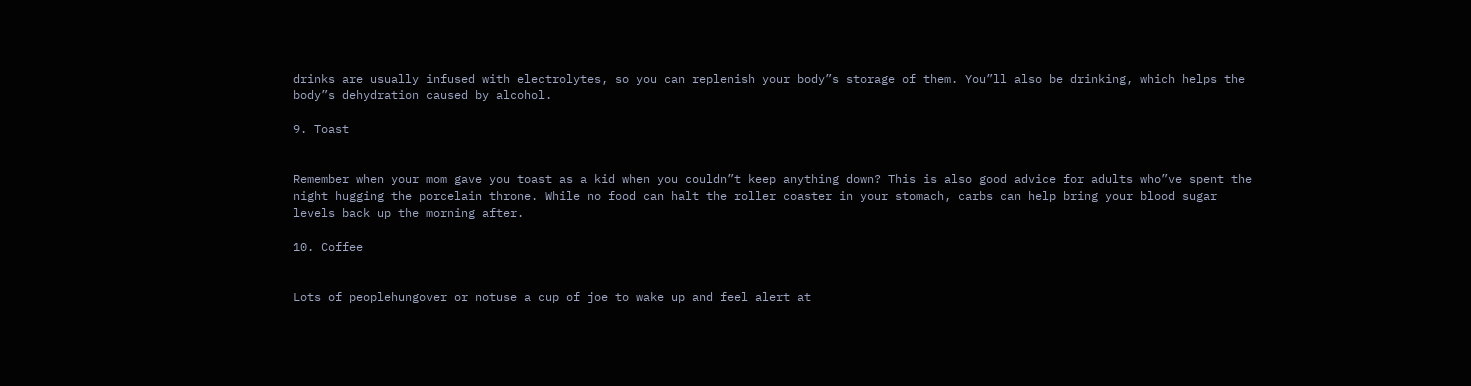drinks are usually infused with electrolytes, so you can replenish your body”s storage of them. You”ll also be drinking, which helps the body”s dehydration caused by alcohol.

9. Toast


Remember when your mom gave you toast as a kid when you couldn”t keep anything down? This is also good advice for adults who”ve spent the night hugging the porcelain throne. While no food can halt the roller coaster in your stomach, carbs can help bring your blood sugar levels back up the morning after.

10. Coffee


Lots of peoplehungover or notuse a cup of joe to wake up and feel alert at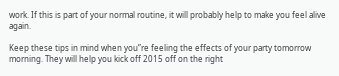work. If this is part of your normal routine, it will probably help to make you feel alive again.

Keep these tips in mind when you”re feeling the effects of your party tomorrow morning. They will help you kick off 2015 off on the right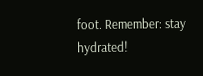foot. Remember: stay hydrated!